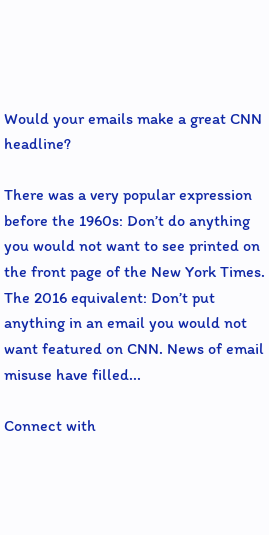Would your emails make a great CNN headline?

There was a very popular expression before the 1960s: Don’t do anything you would not want to see printed on the front page of the New York Times. The 2016 equivalent: Don’t put anything in an email you would not want featured on CNN. News of email misuse have filled...

Connect with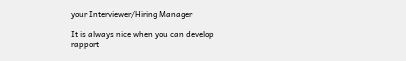your Interviewer/Hiring Manager

It is always nice when you can develop rapport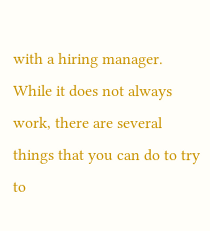with a hiring manager. While it does not always work, there are several things that you can do to try to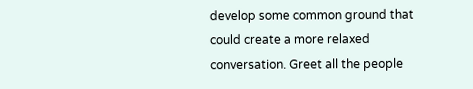develop some common ground that could create a more relaxed conversation. Greet all the people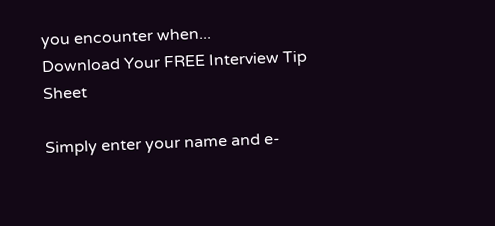you encounter when...
Download Your FREE Interview Tip Sheet

Simply enter your name and e-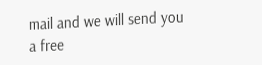mail and we will send you a free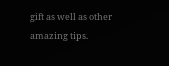gift as well as other amazing tips.